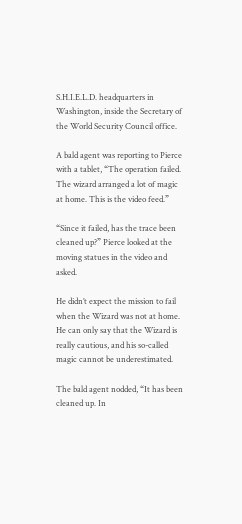S.H.I.E.L.D. headquarters in Washington, inside the Secretary of the World Security Council office.

A bald agent was reporting to Pierce with a tablet, “The operation failed. The wizard arranged a lot of magic at home. This is the video feed.”

“Since it failed, has the trace been cleaned up?” Pierce looked at the moving statues in the video and asked.

He didn’t expect the mission to fail when the Wizard was not at home. He can only say that the Wizard is really cautious, and his so-called magic cannot be underestimated.

The bald agent nodded, “It has been cleaned up. In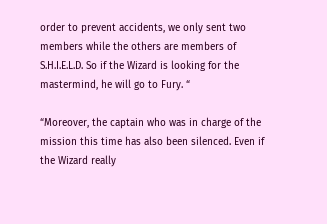order to prevent accidents, we only sent two members while the others are members of S.H.I.E.L.D. So if the Wizard is looking for the mastermind, he will go to Fury. “

“Moreover, the captain who was in charge of the mission this time has also been silenced. Even if the Wizard really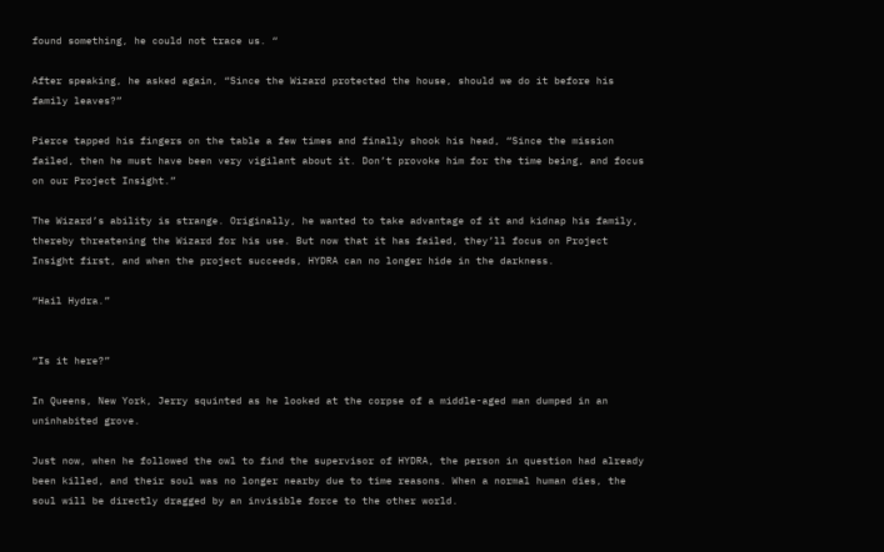found something, he could not trace us. “

After speaking, he asked again, “Since the Wizard protected the house, should we do it before his family leaves?”

Pierce tapped his fingers on the table a few times and finally shook his head, “Since the mission failed, then he must have been very vigilant about it. Don’t provoke him for the time being, and focus on our Project Insight.”

The Wizard’s ability is strange. Originally, he wanted to take advantage of it and kidnap his family, thereby threatening the Wizard for his use. But now that it has failed, they’ll focus on Project Insight first, and when the project succeeds, HYDRA can no longer hide in the darkness.

“Hail Hydra.”


“Is it here?”

In Queens, New York, Jerry squinted as he looked at the corpse of a middle-aged man dumped in an uninhabited grove.

Just now, when he followed the owl to find the supervisor of HYDRA, the person in question had already been killed, and their soul was no longer nearby due to time reasons. When a normal human dies, the soul will be directly dragged by an invisible force to the other world.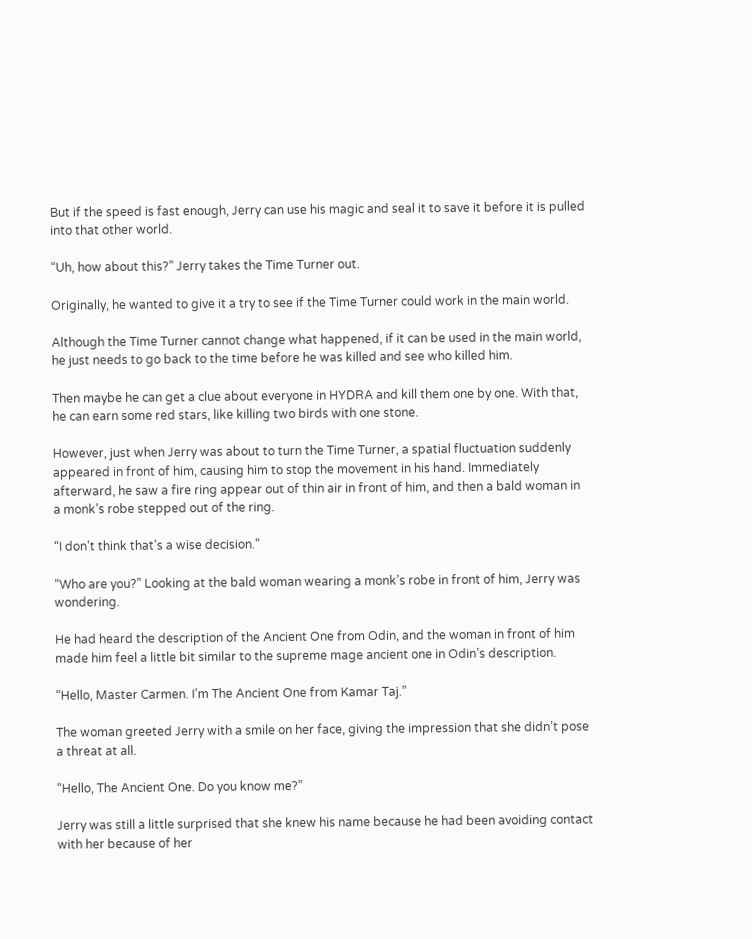But if the speed is fast enough, Jerry can use his magic and seal it to save it before it is pulled into that other world.

“Uh, how about this?” Jerry takes the Time Turner out.

Originally, he wanted to give it a try to see if the Time Turner could work in the main world.

Although the Time Turner cannot change what happened, if it can be used in the main world, he just needs to go back to the time before he was killed and see who killed him.

Then maybe he can get a clue about everyone in HYDRA and kill them one by one. With that, he can earn some red stars, like killing two birds with one stone.

However, just when Jerry was about to turn the Time Turner, a spatial fluctuation suddenly appeared in front of him, causing him to stop the movement in his hand. Immediately afterward, he saw a fire ring appear out of thin air in front of him, and then a bald woman in a monk’s robe stepped out of the ring.

“I don’t think that’s a wise decision.”

“Who are you?” Looking at the bald woman wearing a monk’s robe in front of him, Jerry was wondering.

He had heard the description of the Ancient One from Odin, and the woman in front of him made him feel a little bit similar to the supreme mage ancient one in Odin’s description.

“Hello, Master Carmen. I’m The Ancient One from Kamar Taj.”

The woman greeted Jerry with a smile on her face, giving the impression that she didn’t pose a threat at all.

“Hello, The Ancient One. Do you know me?”

Jerry was still a little surprised that she knew his name because he had been avoiding contact with her because of her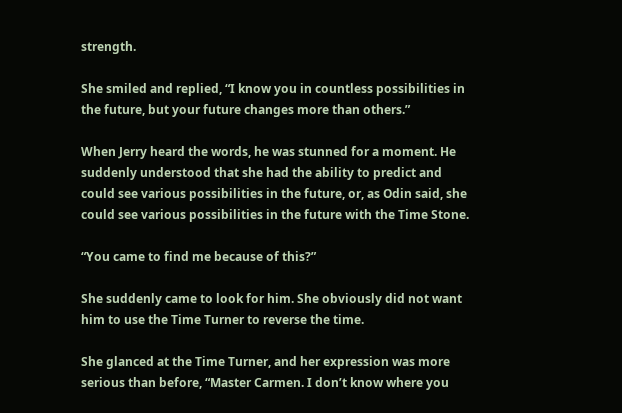strength.

She smiled and replied, “I know you in countless possibilities in the future, but your future changes more than others.”

When Jerry heard the words, he was stunned for a moment. He suddenly understood that she had the ability to predict and could see various possibilities in the future, or, as Odin said, she could see various possibilities in the future with the Time Stone.

“You came to find me because of this?”

She suddenly came to look for him. She obviously did not want him to use the Time Turner to reverse the time.

She glanced at the Time Turner, and her expression was more serious than before, “Master Carmen. I don’t know where you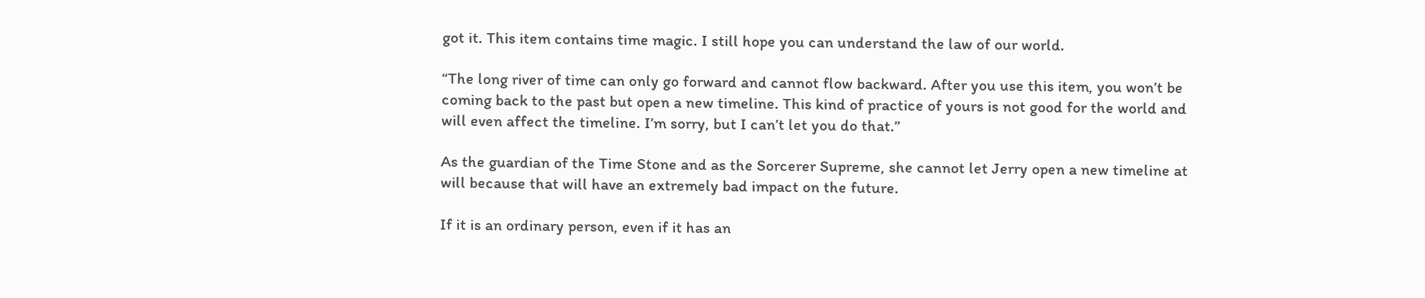got it. This item contains time magic. I still hope you can understand the law of our world.

“The long river of time can only go forward and cannot flow backward. After you use this item, you won’t be coming back to the past but open a new timeline. This kind of practice of yours is not good for the world and will even affect the timeline. I’m sorry, but I can’t let you do that.”

As the guardian of the Time Stone and as the Sorcerer Supreme, she cannot let Jerry open a new timeline at will because that will have an extremely bad impact on the future.

If it is an ordinary person, even if it has an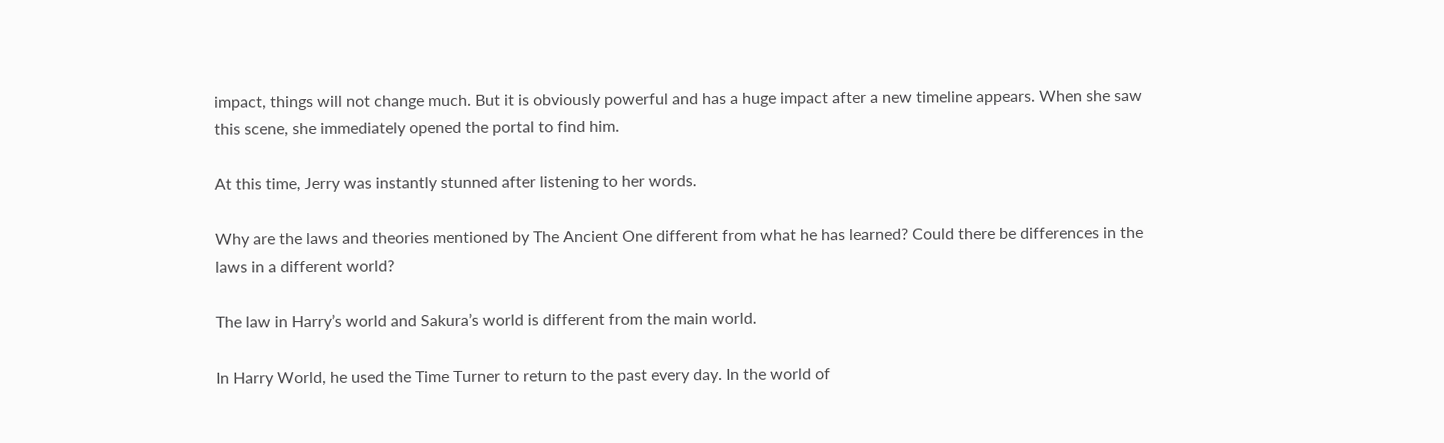impact, things will not change much. But it is obviously powerful and has a huge impact after a new timeline appears. When she saw this scene, she immediately opened the portal to find him.

At this time, Jerry was instantly stunned after listening to her words.

Why are the laws and theories mentioned by The Ancient One different from what he has learned? Could there be differences in the laws in a different world?

The law in Harry’s world and Sakura’s world is different from the main world.

In Harry World, he used the Time Turner to return to the past every day. In the world of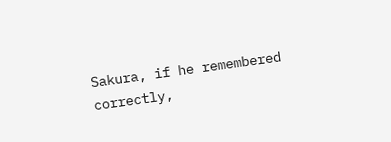Sakura, if he remembered correctly,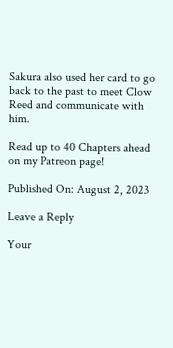Sakura also used her card to go back to the past to meet Clow Reed and communicate with him.

Read up to 40 Chapters ahead on my Patreon page!

Published On: August 2, 2023

Leave a Reply

Your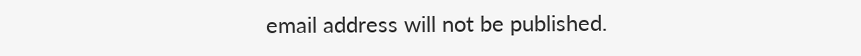email address will not be published.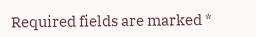Required fields are marked *